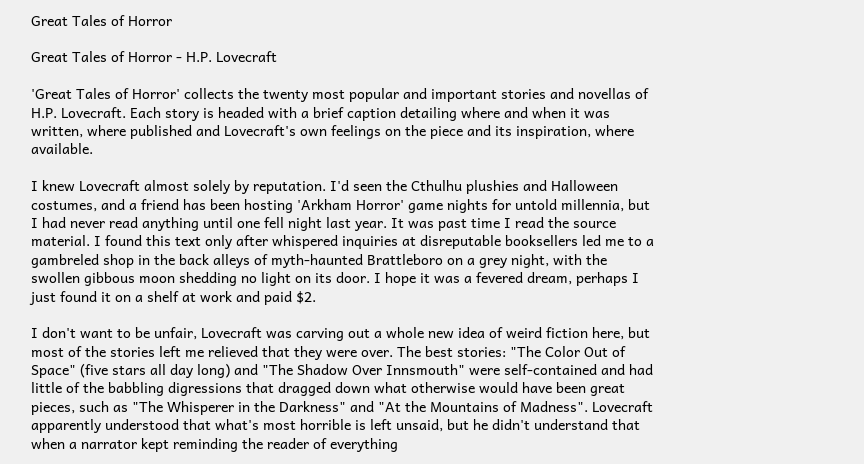Great Tales of Horror

Great Tales of Horror - H.P. Lovecraft

'Great Tales of Horror' collects the twenty most popular and important stories and novellas of H.P. Lovecraft. Each story is headed with a brief caption detailing where and when it was written, where published and Lovecraft's own feelings on the piece and its inspiration, where available.

I knew Lovecraft almost solely by reputation. I'd seen the Cthulhu plushies and Halloween costumes, and a friend has been hosting 'Arkham Horror' game nights for untold millennia, but I had never read anything until one fell night last year. It was past time I read the source material. I found this text only after whispered inquiries at disreputable booksellers led me to a gambreled shop in the back alleys of myth-haunted Brattleboro on a grey night, with the swollen gibbous moon shedding no light on its door. I hope it was a fevered dream, perhaps I just found it on a shelf at work and paid $2.

I don't want to be unfair, Lovecraft was carving out a whole new idea of weird fiction here, but most of the stories left me relieved that they were over. The best stories: "The Color Out of Space" (five stars all day long) and "The Shadow Over Innsmouth" were self-contained and had little of the babbling digressions that dragged down what otherwise would have been great pieces, such as "The Whisperer in the Darkness" and "At the Mountains of Madness". Lovecraft apparently understood that what's most horrible is left unsaid, but he didn't understand that when a narrator kept reminding the reader of everything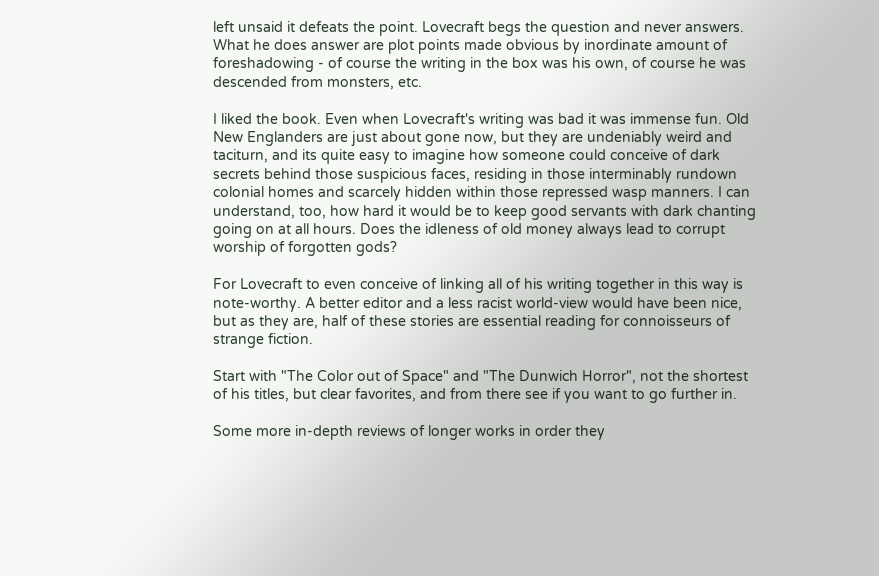left unsaid it defeats the point. Lovecraft begs the question and never answers. What he does answer are plot points made obvious by inordinate amount of foreshadowing - of course the writing in the box was his own, of course he was descended from monsters, etc.

I liked the book. Even when Lovecraft's writing was bad it was immense fun. Old New Englanders are just about gone now, but they are undeniably weird and taciturn, and its quite easy to imagine how someone could conceive of dark secrets behind those suspicious faces, residing in those interminably rundown colonial homes and scarcely hidden within those repressed wasp manners. I can understand, too, how hard it would be to keep good servants with dark chanting going on at all hours. Does the idleness of old money always lead to corrupt worship of forgotten gods?

For Lovecraft to even conceive of linking all of his writing together in this way is note-worthy. A better editor and a less racist world-view would have been nice, but as they are, half of these stories are essential reading for connoisseurs of strange fiction.

Start with "The Color out of Space" and "The Dunwich Horror", not the shortest of his titles, but clear favorites, and from there see if you want to go further in.

Some more in-depth reviews of longer works in order they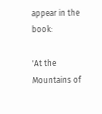appear in the book:

'At the Mountains of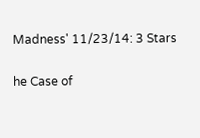Madness' 11/23/14: 3 Stars

he Case of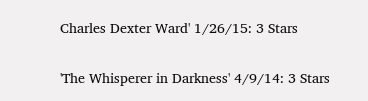Charles Dexter Ward' 1/26/15: 3 Stars

'The Whisperer in Darkness' 4/9/14: 3 Stars